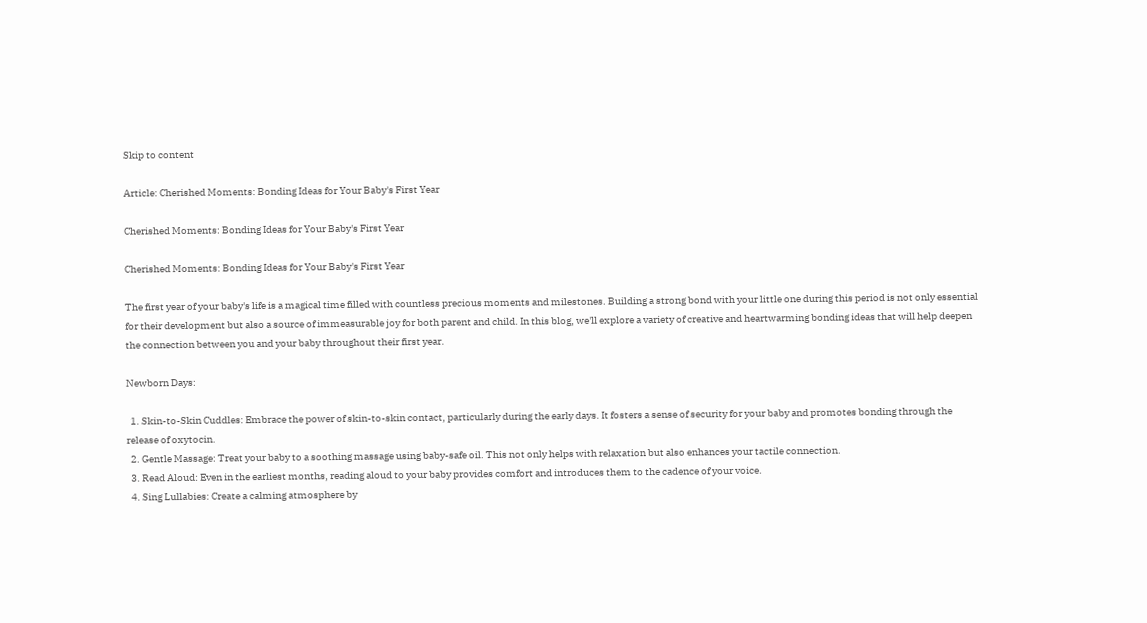Skip to content

Article: Cherished Moments: Bonding Ideas for Your Baby's First Year

Cherished Moments: Bonding Ideas for Your Baby's First Year

Cherished Moments: Bonding Ideas for Your Baby's First Year

The first year of your baby's life is a magical time filled with countless precious moments and milestones. Building a strong bond with your little one during this period is not only essential for their development but also a source of immeasurable joy for both parent and child. In this blog, we'll explore a variety of creative and heartwarming bonding ideas that will help deepen the connection between you and your baby throughout their first year.

Newborn Days:

  1. Skin-to-Skin Cuddles: Embrace the power of skin-to-skin contact, particularly during the early days. It fosters a sense of security for your baby and promotes bonding through the release of oxytocin.
  2. Gentle Massage: Treat your baby to a soothing massage using baby-safe oil. This not only helps with relaxation but also enhances your tactile connection.
  3. Read Aloud: Even in the earliest months, reading aloud to your baby provides comfort and introduces them to the cadence of your voice.
  4. Sing Lullabies: Create a calming atmosphere by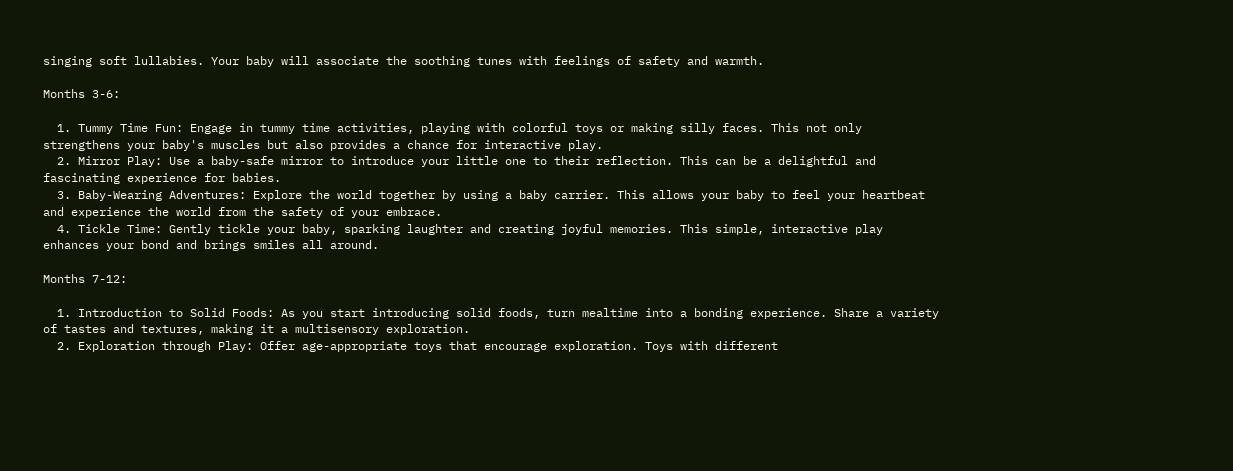singing soft lullabies. Your baby will associate the soothing tunes with feelings of safety and warmth.

Months 3-6:

  1. Tummy Time Fun: Engage in tummy time activities, playing with colorful toys or making silly faces. This not only strengthens your baby's muscles but also provides a chance for interactive play.
  2. Mirror Play: Use a baby-safe mirror to introduce your little one to their reflection. This can be a delightful and fascinating experience for babies.
  3. Baby-Wearing Adventures: Explore the world together by using a baby carrier. This allows your baby to feel your heartbeat and experience the world from the safety of your embrace.
  4. Tickle Time: Gently tickle your baby, sparking laughter and creating joyful memories. This simple, interactive play enhances your bond and brings smiles all around.

Months 7-12:

  1. Introduction to Solid Foods: As you start introducing solid foods, turn mealtime into a bonding experience. Share a variety of tastes and textures, making it a multisensory exploration.
  2. Exploration through Play: Offer age-appropriate toys that encourage exploration. Toys with different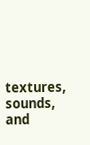textures, sounds, and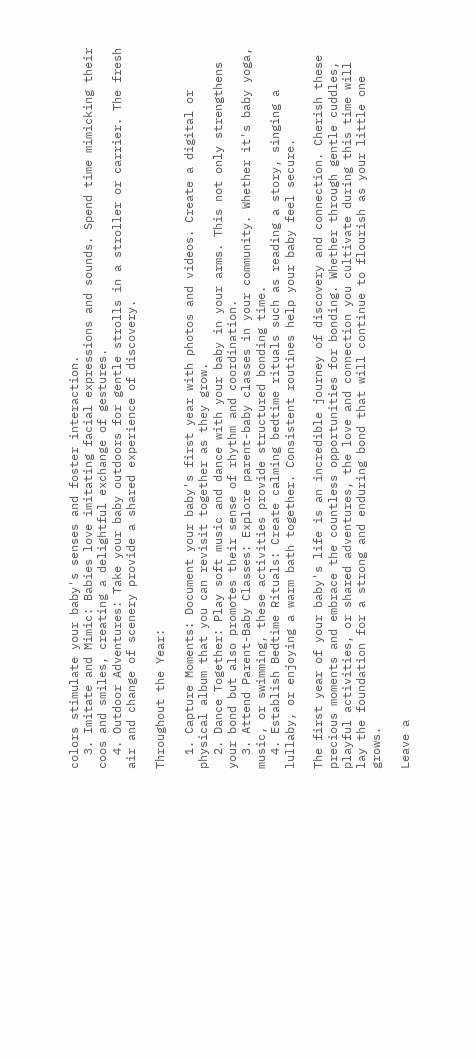colors stimulate your baby's senses and foster interaction.
  3. Imitate and Mimic: Babies love imitating facial expressions and sounds. Spend time mimicking their coos and smiles, creating a delightful exchange of gestures.
  4. Outdoor Adventures: Take your baby outdoors for gentle strolls in a stroller or carrier. The fresh air and change of scenery provide a shared experience of discovery.

Throughout the Year:

  1. Capture Moments: Document your baby's first year with photos and videos. Create a digital or physical album that you can revisit together as they grow.
  2. Dance Together: Play soft music and dance with your baby in your arms. This not only strengthens your bond but also promotes their sense of rhythm and coordination.
  3. Attend Parent-Baby Classes: Explore parent-baby classes in your community. Whether it's baby yoga, music, or swimming, these activities provide structured bonding time.
  4. Establish Bedtime Rituals: Create calming bedtime rituals such as reading a story, singing a lullaby, or enjoying a warm bath together. Consistent routines help your baby feel secure.

The first year of your baby's life is an incredible journey of discovery and connection. Cherish these precious moments and embrace the countless opportunities for bonding. Whether through gentle cuddles, playful activities, or shared adventures, the love and connection you cultivate during this time will lay the foundation for a strong and enduring bond that will continue to flourish as your little one grows.

Leave a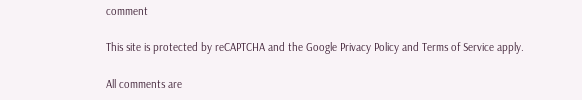comment

This site is protected by reCAPTCHA and the Google Privacy Policy and Terms of Service apply.

All comments are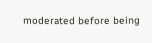moderated before being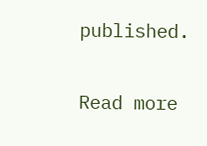published.

Read more